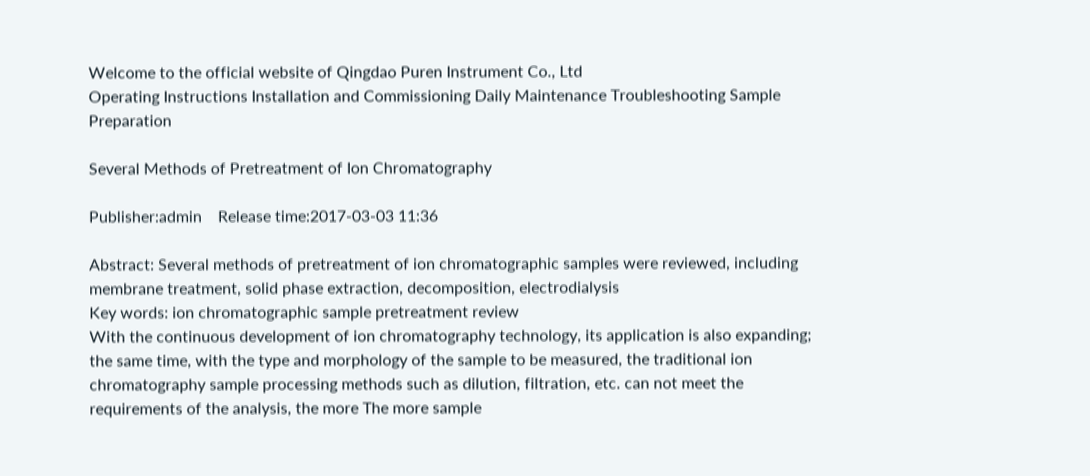Welcome to the official website of Qingdao Puren Instrument Co., Ltd
Operating Instructions Installation and Commissioning Daily Maintenance Troubleshooting Sample Preparation

Several Methods of Pretreatment of Ion Chromatography

Publisher:admin    Release time:2017-03-03 11:36

Abstract: Several methods of pretreatment of ion chromatographic samples were reviewed, including membrane treatment, solid phase extraction, decomposition, electrodialysis
Key words: ion chromatographic sample pretreatment review
With the continuous development of ion chromatography technology, its application is also expanding; the same time, with the type and morphology of the sample to be measured, the traditional ion chromatography sample processing methods such as dilution, filtration, etc. can not meet the requirements of the analysis, the more The more sample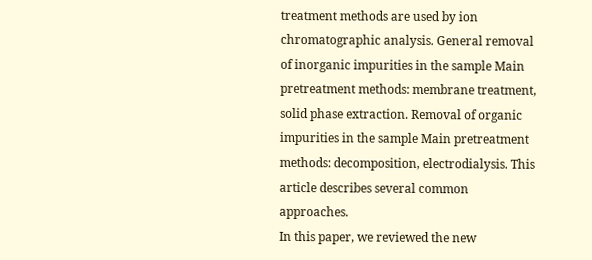treatment methods are used by ion chromatographic analysis. General removal of inorganic impurities in the sample Main pretreatment methods: membrane treatment, solid phase extraction. Removal of organic impurities in the sample Main pretreatment methods: decomposition, electrodialysis. This article describes several common approaches.
In this paper, we reviewed the new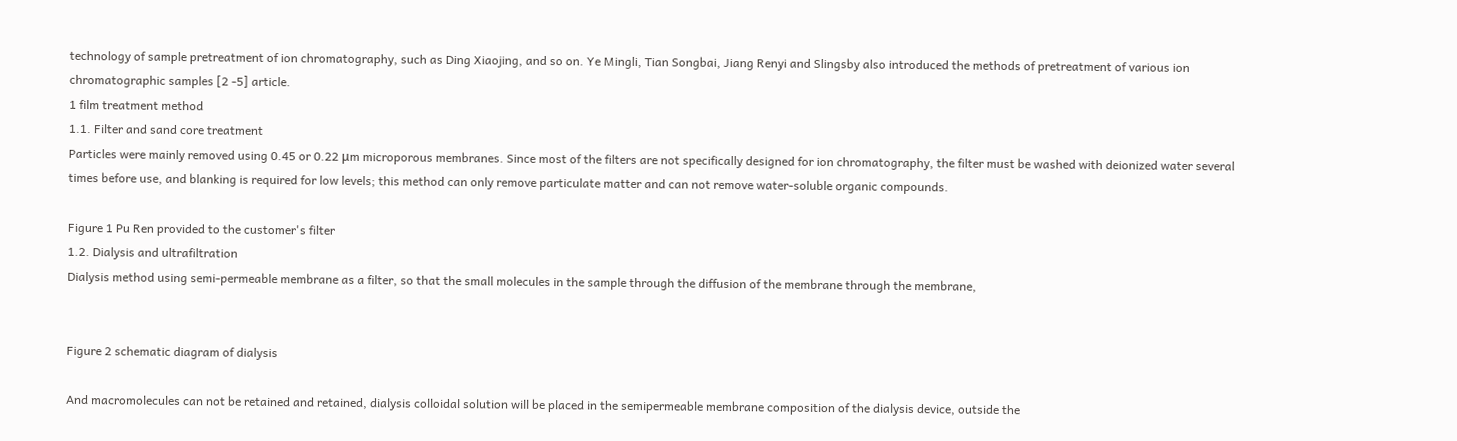technology of sample pretreatment of ion chromatography, such as Ding Xiaojing, and so on. Ye Mingli, Tian Songbai, Jiang Renyi and Slingsby also introduced the methods of pretreatment of various ion chromatographic samples [2 -5] article.
1 film treatment method
1.1. Filter and sand core treatment
Particles were mainly removed using 0.45 or 0.22 μm microporous membranes. Since most of the filters are not specifically designed for ion chromatography, the filter must be washed with deionized water several times before use, and blanking is required for low levels; this method can only remove particulate matter and can not remove water-soluble organic compounds.

Figure 1 Pu Ren provided to the customer's filter
1.2. Dialysis and ultrafiltration
Dialysis method using semi-permeable membrane as a filter, so that the small molecules in the sample through the diffusion of the membrane through the membrane,


Figure 2 schematic diagram of dialysis

And macromolecules can not be retained and retained, dialysis colloidal solution will be placed in the semipermeable membrane composition of the dialysis device, outside the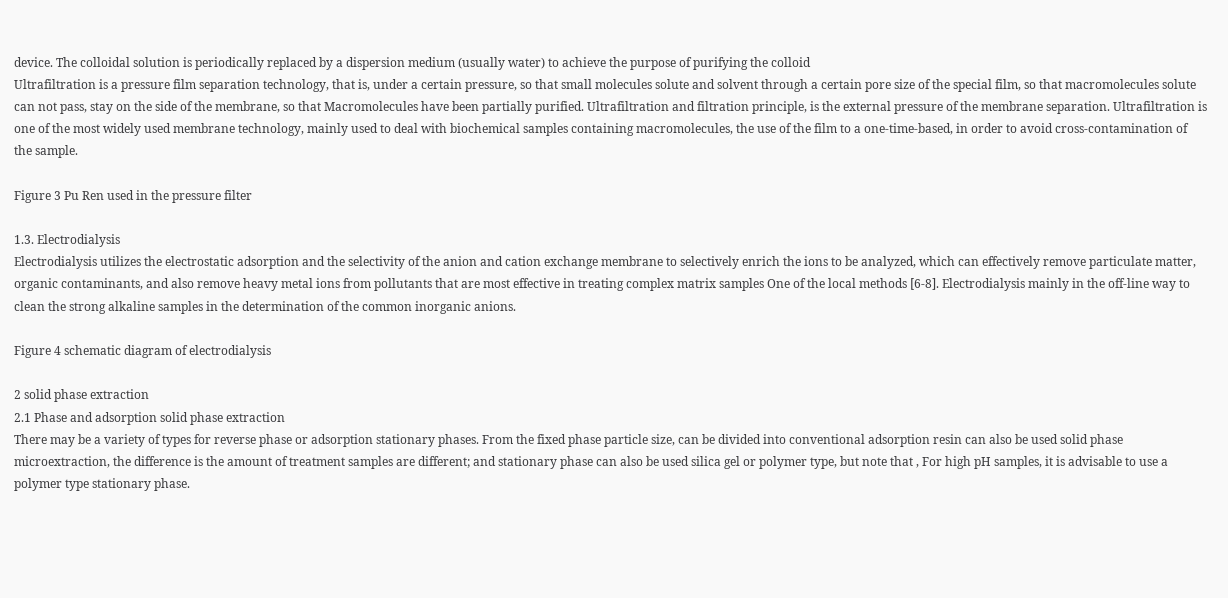device. The colloidal solution is periodically replaced by a dispersion medium (usually water) to achieve the purpose of purifying the colloid
Ultrafiltration is a pressure film separation technology, that is, under a certain pressure, so that small molecules solute and solvent through a certain pore size of the special film, so that macromolecules solute can not pass, stay on the side of the membrane, so that Macromolecules have been partially purified. Ultrafiltration and filtration principle, is the external pressure of the membrane separation. Ultrafiltration is one of the most widely used membrane technology, mainly used to deal with biochemical samples containing macromolecules, the use of the film to a one-time-based, in order to avoid cross-contamination of the sample.

Figure 3 Pu Ren used in the pressure filter

1.3. Electrodialysis
Electrodialysis utilizes the electrostatic adsorption and the selectivity of the anion and cation exchange membrane to selectively enrich the ions to be analyzed, which can effectively remove particulate matter, organic contaminants, and also remove heavy metal ions from pollutants that are most effective in treating complex matrix samples One of the local methods [6-8]. Electrodialysis mainly in the off-line way to clean the strong alkaline samples in the determination of the common inorganic anions.

Figure 4 schematic diagram of electrodialysis

2 solid phase extraction
2.1 Phase and adsorption solid phase extraction
There may be a variety of types for reverse phase or adsorption stationary phases. From the fixed phase particle size, can be divided into conventional adsorption resin can also be used solid phase microextraction, the difference is the amount of treatment samples are different; and stationary phase can also be used silica gel or polymer type, but note that , For high pH samples, it is advisable to use a polymer type stationary phase.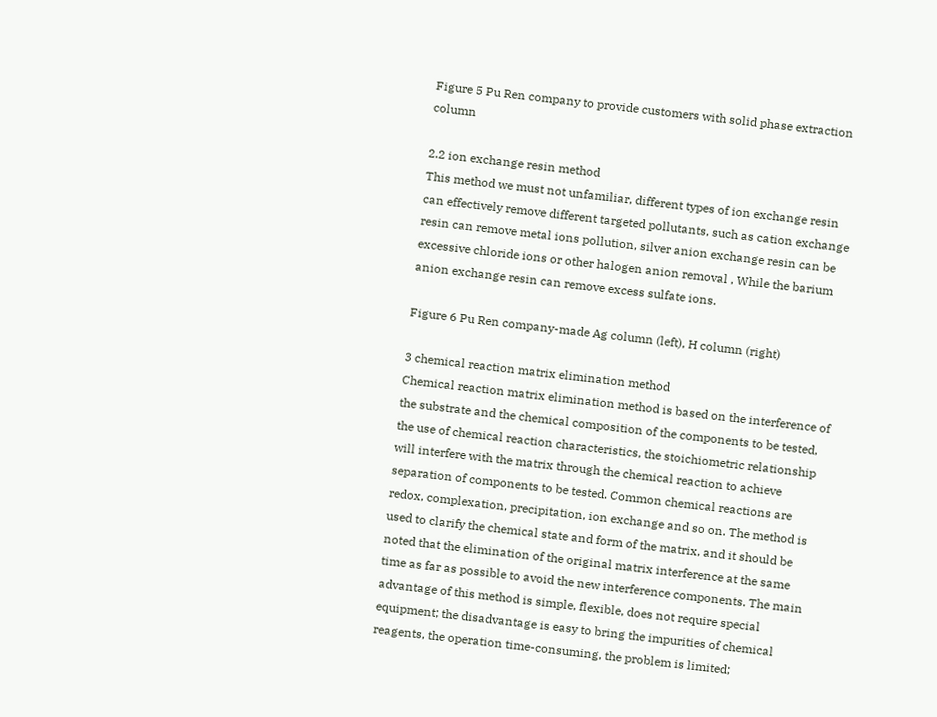Figure 5 Pu Ren company to provide customers with solid phase extraction column

2.2 ion exchange resin method
This method we must not unfamiliar, different types of ion exchange resin can effectively remove different targeted pollutants, such as cation exchange resin can remove metal ions pollution, silver anion exchange resin can be excessive chloride ions or other halogen anion removal , While the barium anion exchange resin can remove excess sulfate ions.

Figure 6 Pu Ren company-made Ag column (left), H column (right)

3 chemical reaction matrix elimination method
Chemical reaction matrix elimination method is based on the interference of the substrate and the chemical composition of the components to be tested, the use of chemical reaction characteristics, the stoichiometric relationship will interfere with the matrix through the chemical reaction to achieve separation of components to be tested. Common chemical reactions are redox, complexation, precipitation, ion exchange and so on. The method is used to clarify the chemical state and form of the matrix, and it should be noted that the elimination of the original matrix interference at the same time as far as possible to avoid the new interference components. The main advantage of this method is simple, flexible, does not require special equipment; the disadvantage is easy to bring the impurities of chemical reagents, the operation time-consuming, the problem is limited;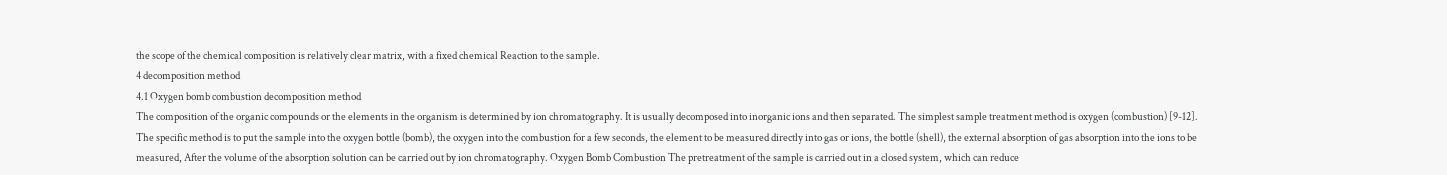the scope of the chemical composition is relatively clear matrix, with a fixed chemical Reaction to the sample.
4 decomposition method
4.1 Oxygen bomb combustion decomposition method
The composition of the organic compounds or the elements in the organism is determined by ion chromatography. It is usually decomposed into inorganic ions and then separated. The simplest sample treatment method is oxygen (combustion) [9-12]. The specific method is to put the sample into the oxygen bottle (bomb), the oxygen into the combustion for a few seconds, the element to be measured directly into gas or ions, the bottle (shell), the external absorption of gas absorption into the ions to be measured, After the volume of the absorption solution can be carried out by ion chromatography. Oxygen Bomb Combustion The pretreatment of the sample is carried out in a closed system, which can reduce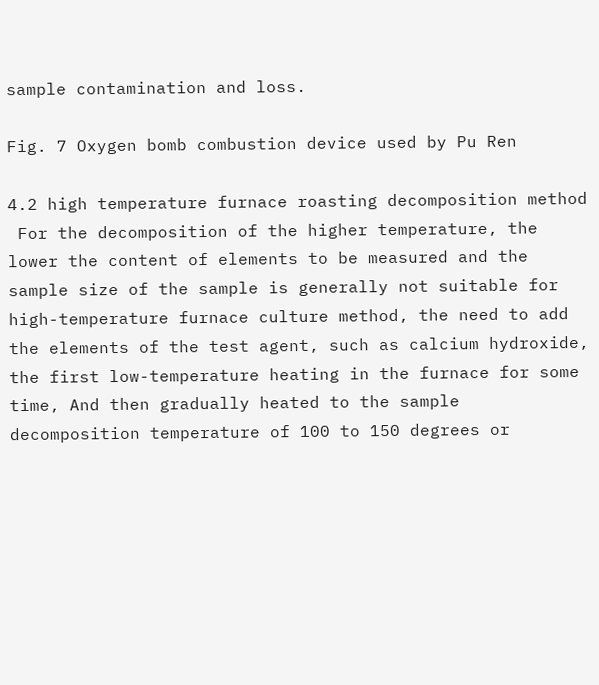sample contamination and loss.

Fig. 7 Oxygen bomb combustion device used by Pu Ren

4.2 high temperature furnace roasting decomposition method
 For the decomposition of the higher temperature, the lower the content of elements to be measured and the sample size of the sample is generally not suitable for high-temperature furnace culture method, the need to add the elements of the test agent, such as calcium hydroxide, the first low-temperature heating in the furnace for some time, And then gradually heated to the sample decomposition temperature of 100 to 150 degrees or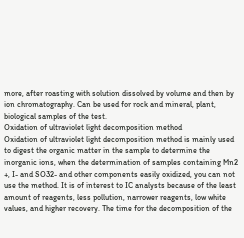more, after roasting with solution dissolved by volume and then by ion chromatography. Can be used for rock and mineral, plant, biological samples of the test.
Oxidation of ultraviolet light decomposition method
Oxidation of ultraviolet light decomposition method is mainly used to digest the organic matter in the sample to determine the inorganic ions, when the determination of samples containing Mn2 +, I- and SO32- and other components easily oxidized, you can not use the method. It is of interest to IC analysts because of the least amount of reagents, less pollution, narrower reagents, low white values, and higher recovery. The time for the decomposition of the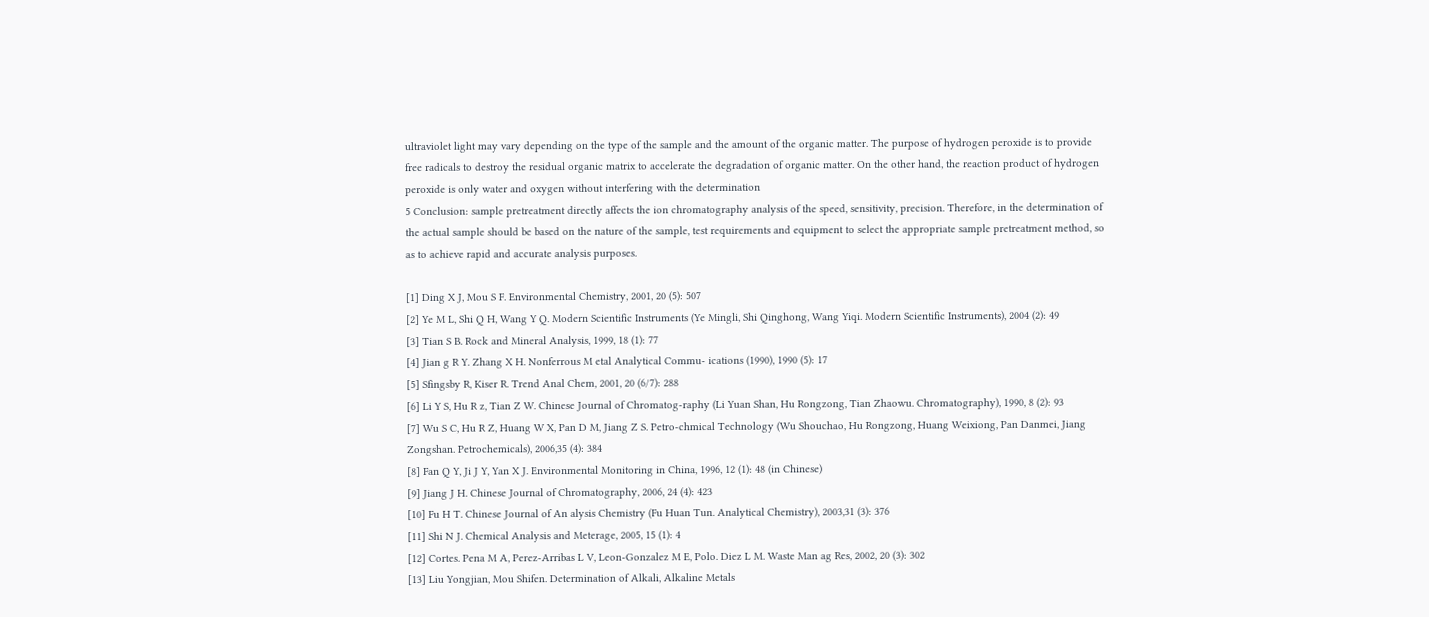ultraviolet light may vary depending on the type of the sample and the amount of the organic matter. The purpose of hydrogen peroxide is to provide free radicals to destroy the residual organic matrix to accelerate the degradation of organic matter. On the other hand, the reaction product of hydrogen peroxide is only water and oxygen without interfering with the determination
5 Conclusion: sample pretreatment directly affects the ion chromatography analysis of the speed, sensitivity, precision. Therefore, in the determination of the actual sample should be based on the nature of the sample, test requirements and equipment to select the appropriate sample pretreatment method, so as to achieve rapid and accurate analysis purposes.

[1] Ding X J, Mou S F. Environmental Chemistry, 2001, 20 (5): 507
[2] Ye M L, Shi Q H, Wang Y Q. Modern Scientific Instruments (Ye Mingli, Shi Qinghong, Wang Yiqi. Modern Scientific Instruments), 2004 (2): 49
[3] Tian S B. Rock and Mineral Analysis, 1999, 18 (1): 77
[4] Jian g R Y. Zhang X H. Nonferrous M etal Analytical Commu- ications (1990), 1990 (5): 17
[5] Sfingsby R, Kiser R. Trend Anal Chem, 2001, 20 (6/7): 288
[6] Li Y S, Hu R z, Tian Z W. Chinese Journal of Chromatog-raphy (Li Yuan Shan, Hu Rongzong, Tian Zhaowu. Chromatography), 1990, 8 (2): 93
[7] Wu S C, Hu R Z, Huang W X, Pan D M, Jiang Z S. Petro-chmical Technology (Wu Shouchao, Hu Rongzong, Huang Weixiong, Pan Danmei, Jiang Zongshan. Petrochemicals), 2006,35 (4): 384
[8] Fan Q Y, Ji J Y, Yan X J. Environmental Monitoring in China, 1996, 12 (1): 48 (in Chinese)
[9] Jiang J H. Chinese Journal of Chromatography, 2006, 24 (4): 423
[10] Fu H T. Chinese Journal of An alysis Chemistry (Fu Huan Tun. Analytical Chemistry), 2003,31 (3): 376
[11] Shi N J. Chemical Analysis and Meterage, 2005, 15 (1): 4
[12] Cortes. Pena M A, Perez-Arribas L V, Leon-Gonzalez M E, Polo. Diez L M. Waste Man ag Res, 2002, 20 (3): 302
[13] Liu Yongjian, Mou Shifen. Determination of Alkali, Alkaline Metals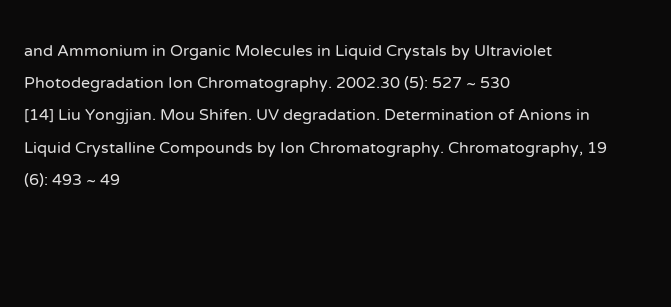and Ammonium in Organic Molecules in Liquid Crystals by Ultraviolet Photodegradation Ion Chromatography. 2002.30 (5): 527 ~ 530
[14] Liu Yongjian. Mou Shifen. UV degradation. Determination of Anions in Liquid Crystalline Compounds by Ion Chromatography. Chromatography, 19 (6): 493 ~ 49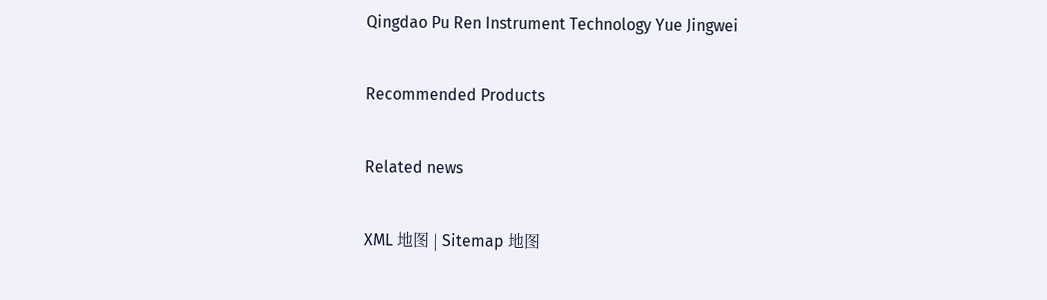Qingdao Pu Ren Instrument Technology Yue Jingwei

Recommended Products

Related news

XML 地图 | Sitemap 地图